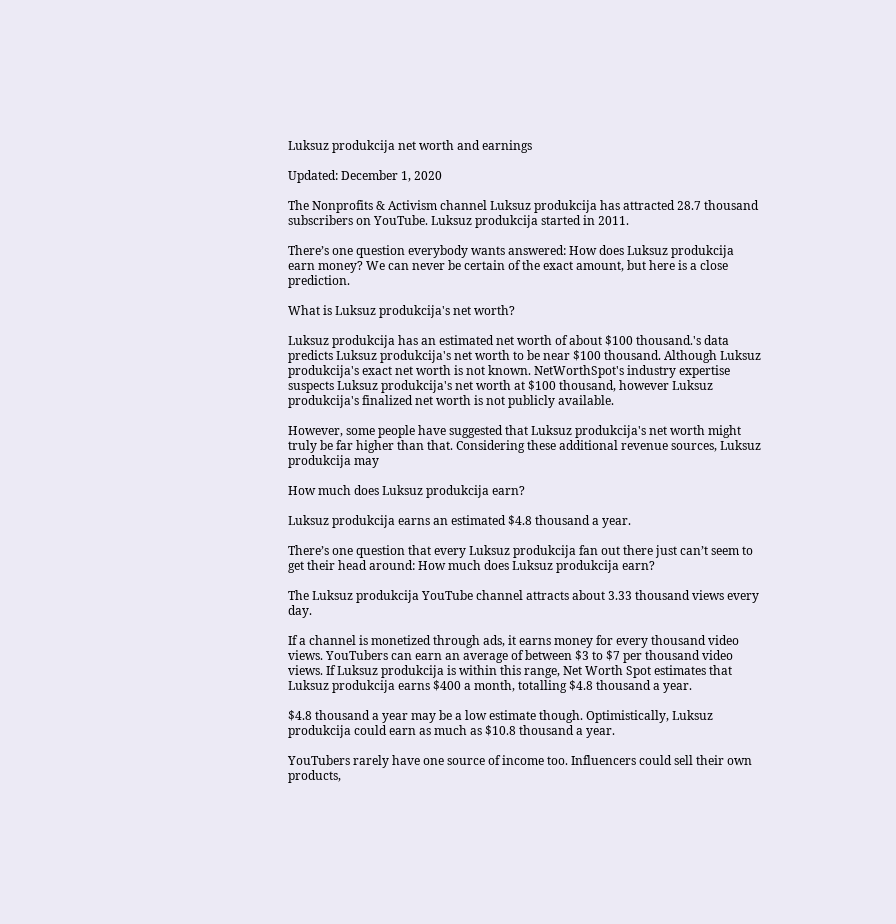Luksuz produkcija net worth and earnings

Updated: December 1, 2020

The Nonprofits & Activism channel Luksuz produkcija has attracted 28.7 thousand subscribers on YouTube. Luksuz produkcija started in 2011.

There’s one question everybody wants answered: How does Luksuz produkcija earn money? We can never be certain of the exact amount, but here is a close prediction.

What is Luksuz produkcija's net worth?

Luksuz produkcija has an estimated net worth of about $100 thousand.'s data predicts Luksuz produkcija's net worth to be near $100 thousand. Although Luksuz produkcija's exact net worth is not known. NetWorthSpot's industry expertise suspects Luksuz produkcija's net worth at $100 thousand, however Luksuz produkcija's finalized net worth is not publicly available.

However, some people have suggested that Luksuz produkcija's net worth might truly be far higher than that. Considering these additional revenue sources, Luksuz produkcija may

How much does Luksuz produkcija earn?

Luksuz produkcija earns an estimated $4.8 thousand a year.

There’s one question that every Luksuz produkcija fan out there just can’t seem to get their head around: How much does Luksuz produkcija earn?

The Luksuz produkcija YouTube channel attracts about 3.33 thousand views every day.

If a channel is monetized through ads, it earns money for every thousand video views. YouTubers can earn an average of between $3 to $7 per thousand video views. If Luksuz produkcija is within this range, Net Worth Spot estimates that Luksuz produkcija earns $400 a month, totalling $4.8 thousand a year.

$4.8 thousand a year may be a low estimate though. Optimistically, Luksuz produkcija could earn as much as $10.8 thousand a year.

YouTubers rarely have one source of income too. Influencers could sell their own products,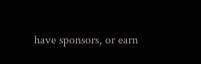have sponsors, or earn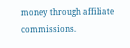money through affiliate commissions.